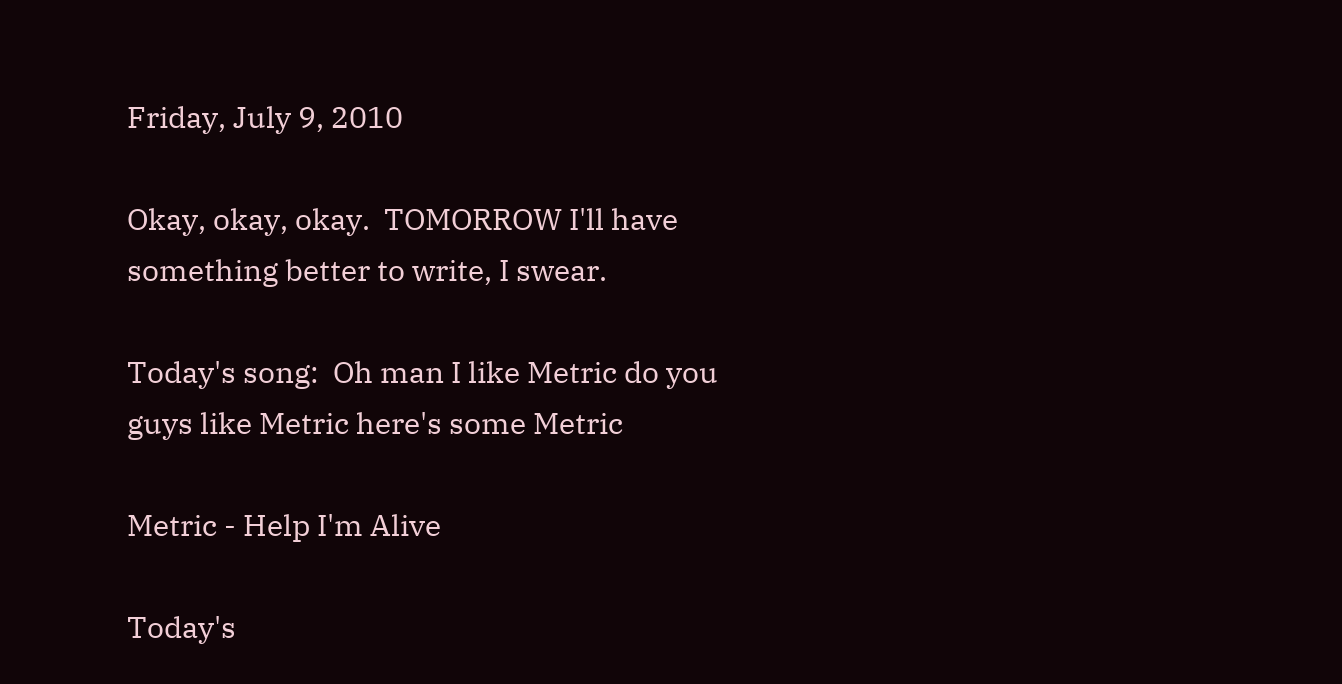Friday, July 9, 2010

Okay, okay, okay.  TOMORROW I'll have something better to write, I swear.

Today's song:  Oh man I like Metric do you guys like Metric here's some Metric

Metric - Help I'm Alive

Today's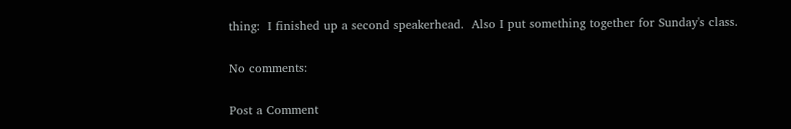thing:  I finished up a second speakerhead.  Also I put something together for Sunday's class.

No comments:

Post a Comment